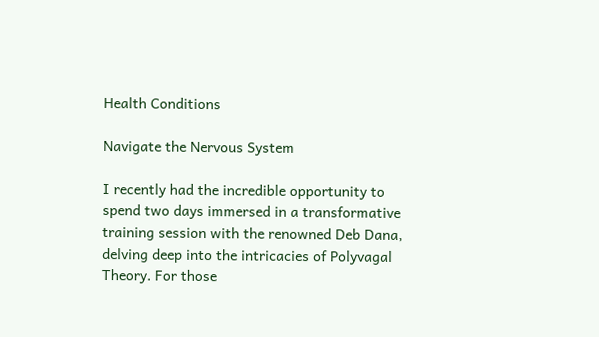Health Conditions

Navigate the Nervous System

I recently had the incredible opportunity to spend two days immersed in a transformative training session with the renowned Deb Dana, delving deep into the intricacies of Polyvagal Theory. For those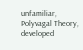unfamiliar, Polyvagal Theory, developed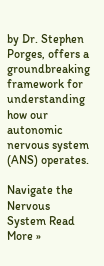by Dr. Stephen Porges, offers a groundbreaking framework for understanding how our autonomic nervous system (ANS) operates.

Navigate the Nervous System Read More »